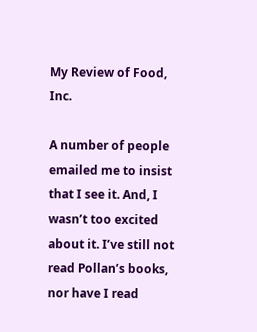My Review of Food, Inc.

A number of people emailed me to insist that I see it. And, I wasn’t too excited about it. I’ve still not read Pollan’s books, nor have I read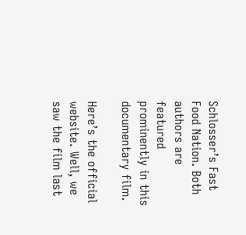Schlosser’s Fast Food Nation. Both authors are featured prominently in this documentary film.

Here’s the official website. Well, we saw the film last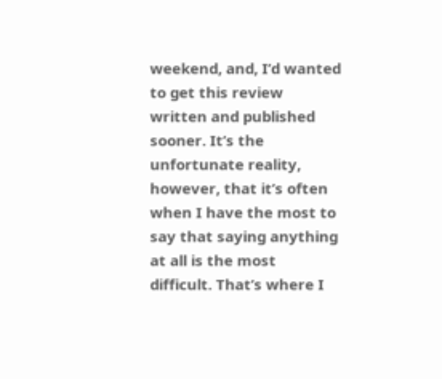weekend, and, I’d wanted to get this review written and published sooner. It’s the unfortunate reality, however, that it’s often when I have the most to say that saying anything at all is the most difficult. That’s where I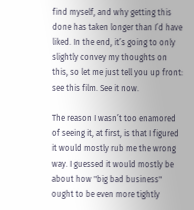find myself, and why getting this done has taken longer than I’d have liked. In the end, it’s going to only slightly convey my thoughts on this, so let me just tell you up front: see this film. See it now.

The reason I wasn’t too enamored of seeing it, at first, is that I figured it would mostly rub me the wrong way. I guessed it would mostly be about how "big bad business" ought to be even more tightly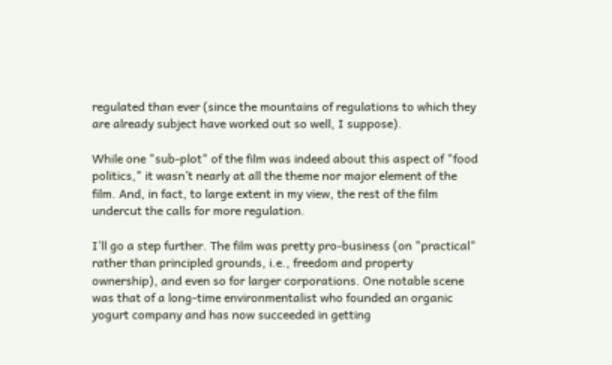regulated than ever (since the mountains of regulations to which they are already subject have worked out so well, I suppose).

While one "sub-plot" of the film was indeed about this aspect of "food politics," it wasn’t nearly at all the theme nor major element of the film. And, in fact, to large extent in my view, the rest of the film undercut the calls for more regulation.

I’ll go a step further. The film was pretty pro-business (on "practical" rather than principled grounds, i.e., freedom and property ownership), and even so for larger corporations. One notable scene was that of a long-time environmentalist who founded an organic yogurt company and has now succeeded in getting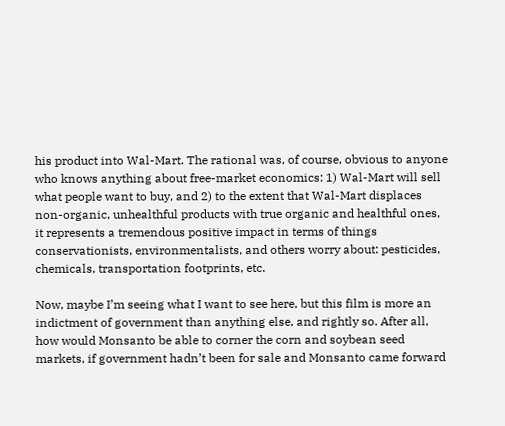his product into Wal-Mart. The rational was, of course, obvious to anyone who knows anything about free-market economics: 1) Wal-Mart will sell what people want to buy, and 2) to the extent that Wal-Mart displaces non-organic, unhealthful products with true organic and healthful ones, it represents a tremendous positive impact in terms of things conservationists, environmentalists, and others worry about: pesticides, chemicals, transportation footprints, etc.

Now, maybe I’m seeing what I want to see here, but this film is more an indictment of government than anything else, and rightly so. After all, how would Monsanto be able to corner the corn and soybean seed markets, if government hadn’t been for sale and Monsanto came forward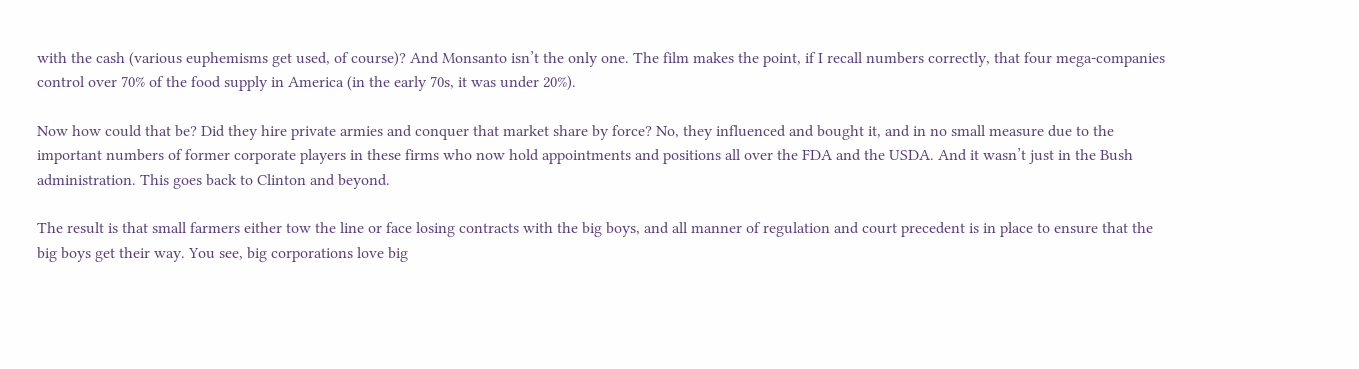with the cash (various euphemisms get used, of course)? And Monsanto isn’t the only one. The film makes the point, if I recall numbers correctly, that four mega-companies control over 70% of the food supply in America (in the early 70s, it was under 20%).

Now how could that be? Did they hire private armies and conquer that market share by force? No, they influenced and bought it, and in no small measure due to the important numbers of former corporate players in these firms who now hold appointments and positions all over the FDA and the USDA. And it wasn’t just in the Bush administration. This goes back to Clinton and beyond.

The result is that small farmers either tow the line or face losing contracts with the big boys, and all manner of regulation and court precedent is in place to ensure that the big boys get their way. You see, big corporations love big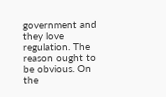government and they love regulation. The reason ought to be obvious. On the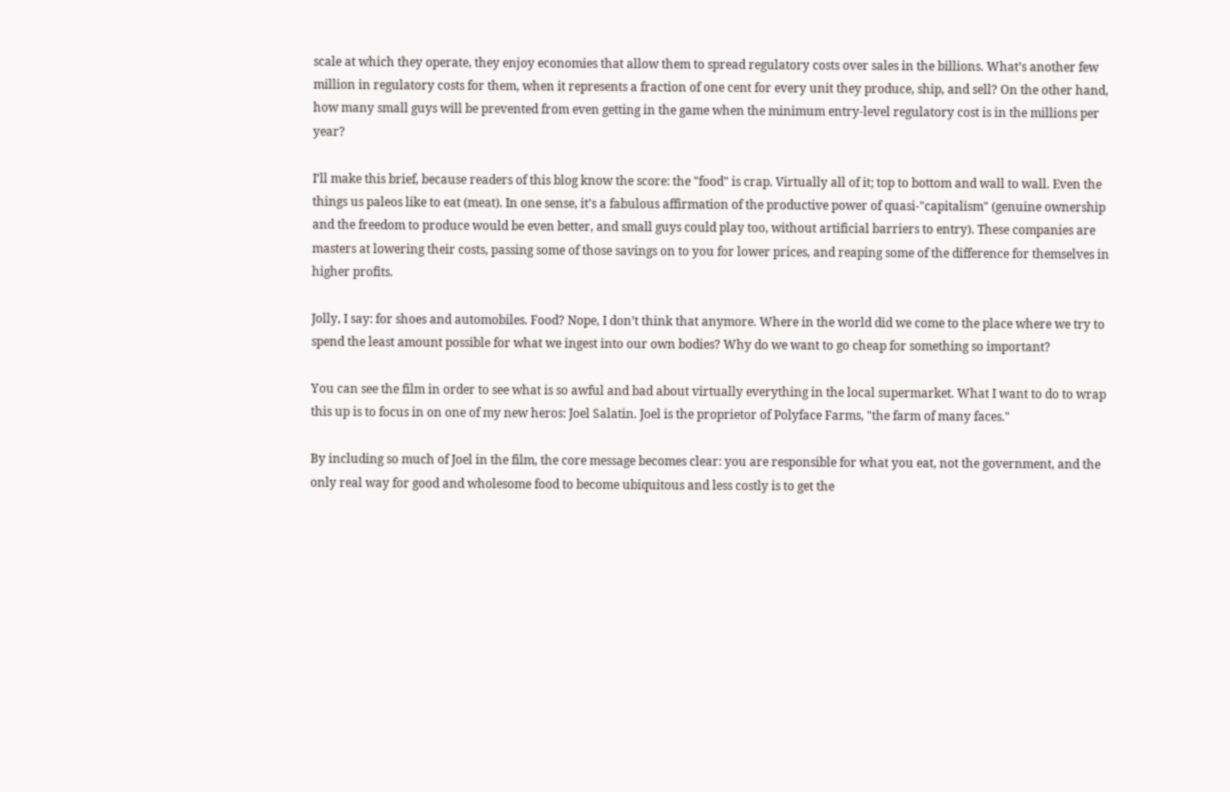scale at which they operate, they enjoy economies that allow them to spread regulatory costs over sales in the billions. What’s another few million in regulatory costs for them, when it represents a fraction of one cent for every unit they produce, ship, and sell? On the other hand, how many small guys will be prevented from even getting in the game when the minimum entry-level regulatory cost is in the millions per year?

I’ll make this brief, because readers of this blog know the score: the "food" is crap. Virtually all of it; top to bottom and wall to wall. Even the things us paleos like to eat (meat). In one sense, it’s a fabulous affirmation of the productive power of quasi-"capitalism" (genuine ownership and the freedom to produce would be even better, and small guys could play too, without artificial barriers to entry). These companies are masters at lowering their costs, passing some of those savings on to you for lower prices, and reaping some of the difference for themselves in higher profits.

Jolly, I say: for shoes and automobiles. Food? Nope, I don’t think that anymore. Where in the world did we come to the place where we try to spend the least amount possible for what we ingest into our own bodies? Why do we want to go cheap for something so important?

You can see the film in order to see what is so awful and bad about virtually everything in the local supermarket. What I want to do to wrap this up is to focus in on one of my new heros: Joel Salatin. Joel is the proprietor of Polyface Farms, "the farm of many faces."

By including so much of Joel in the film, the core message becomes clear: you are responsible for what you eat, not the government, and the only real way for good and wholesome food to become ubiquitous and less costly is to get the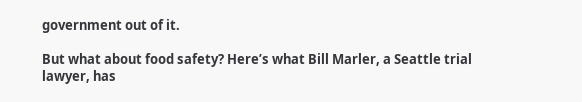government out of it.

But what about food safety? Here’s what Bill Marler, a Seattle trial lawyer, has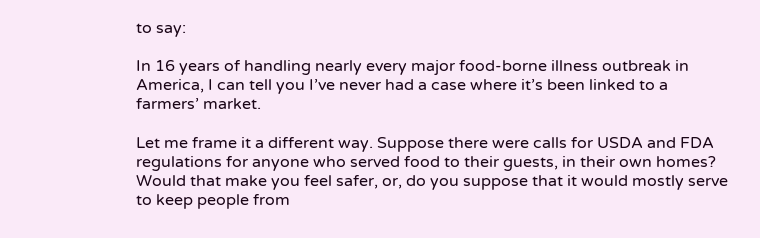to say:

In 16 years of handling nearly every major food-borne illness outbreak in America, I can tell you I’ve never had a case where it’s been linked to a farmers’ market.

Let me frame it a different way. Suppose there were calls for USDA and FDA regulations for anyone who served food to their guests, in their own homes? Would that make you feel safer, or, do you suppose that it would mostly serve to keep people from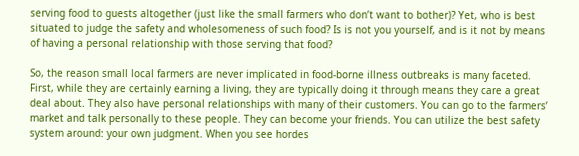serving food to guests altogether (just like the small farmers who don’t want to bother)? Yet, who is best situated to judge the safety and wholesomeness of such food? Is is not you yourself, and is it not by means of having a personal relationship with those serving that food?

So, the reason small local farmers are never implicated in food-borne illness outbreaks is many faceted. First, while they are certainly earning a living, they are typically doing it through means they care a great deal about. They also have personal relationships with many of their customers. You can go to the farmers’ market and talk personally to these people. They can become your friends. You can utilize the best safety system around: your own judgment. When you see hordes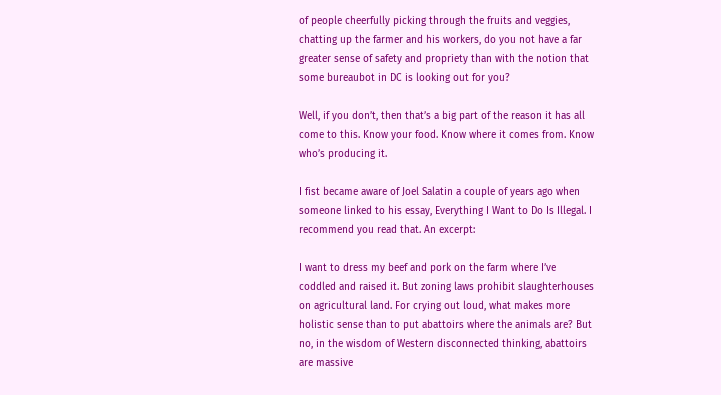of people cheerfully picking through the fruits and veggies, chatting up the farmer and his workers, do you not have a far greater sense of safety and propriety than with the notion that some bureaubot in DC is looking out for you?

Well, if you don’t, then that’s a big part of the reason it has all come to this. Know your food. Know where it comes from. Know who’s producing it.

I fist became aware of Joel Salatin a couple of years ago when someone linked to his essay, Everything I Want to Do Is Illegal. I recommend you read that. An excerpt:

I want to dress my beef and pork on the farm where I’ve coddled and raised it. But zoning laws prohibit slaughterhouses on agricultural land. For crying out loud, what makes more holistic sense than to put abattoirs where the animals are? But no, in the wisdom of Western disconnected thinking, abattoirs are massive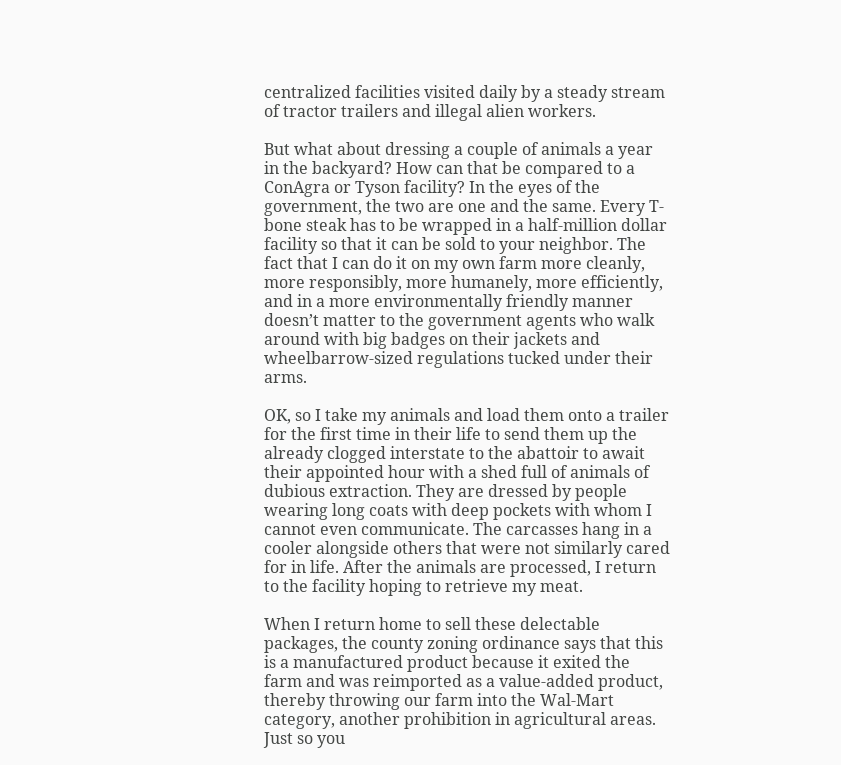centralized facilities visited daily by a steady stream of tractor trailers and illegal alien workers.

But what about dressing a couple of animals a year in the backyard? How can that be compared to a ConAgra or Tyson facility? In the eyes of the government, the two are one and the same. Every T-bone steak has to be wrapped in a half-million dollar facility so that it can be sold to your neighbor. The fact that I can do it on my own farm more cleanly, more responsibly, more humanely, more efficiently, and in a more environmentally friendly manner doesn’t matter to the government agents who walk around with big badges on their jackets and wheelbarrow-sized regulations tucked under their arms.

OK, so I take my animals and load them onto a trailer for the first time in their life to send them up the already clogged interstate to the abattoir to await their appointed hour with a shed full of animals of dubious extraction. They are dressed by people wearing long coats with deep pockets with whom I cannot even communicate. The carcasses hang in a cooler alongside others that were not similarly cared for in life. After the animals are processed, I return to the facility hoping to retrieve my meat.

When I return home to sell these delectable packages, the county zoning ordinance says that this is a manufactured product because it exited the farm and was reimported as a value-added product, thereby throwing our farm into the Wal-Mart category, another prohibition in agricultural areas. Just so you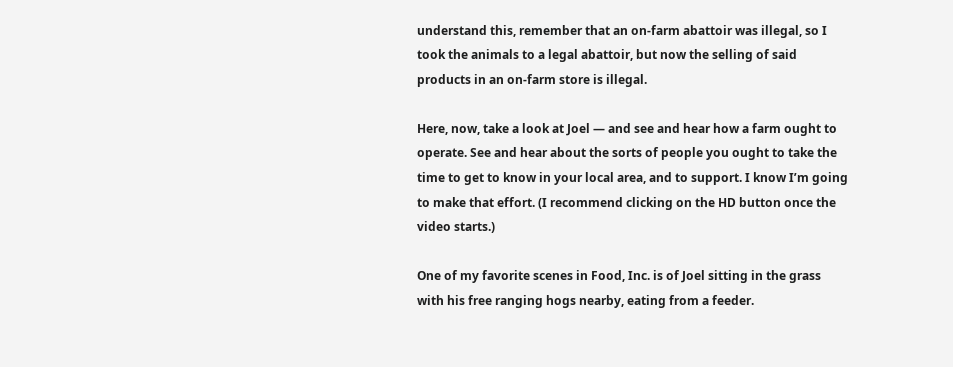understand this, remember that an on-farm abattoir was illegal, so I took the animals to a legal abattoir, but now the selling of said products in an on-farm store is illegal.

Here, now, take a look at Joel — and see and hear how a farm ought to operate. See and hear about the sorts of people you ought to take the time to get to know in your local area, and to support. I know I’m going to make that effort. (I recommend clicking on the HD button once the video starts.)

One of my favorite scenes in Food, Inc. is of Joel sitting in the grass with his free ranging hogs nearby, eating from a feeder.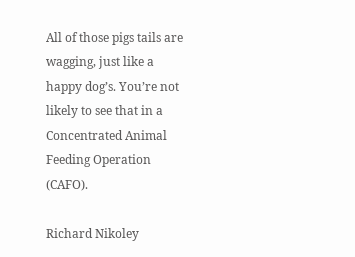All of those pigs tails are wagging, just like a happy dog’s. You’re not likely to see that in a Concentrated Animal Feeding Operation (CAFO).

Richard Nikoley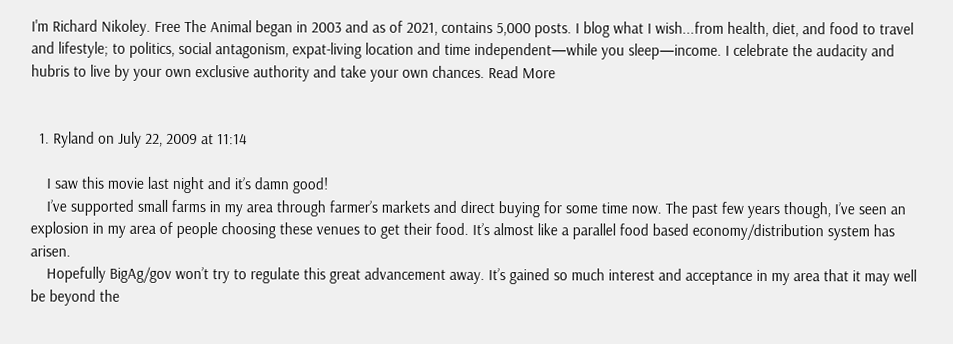I'm Richard Nikoley. Free The Animal began in 2003 and as of 2021, contains 5,000 posts. I blog what I wish...from health, diet, and food to travel and lifestyle; to politics, social antagonism, expat-living location and time independent—while you sleep—income. I celebrate the audacity and hubris to live by your own exclusive authority and take your own chances. Read More


  1. Ryland on July 22, 2009 at 11:14

    I saw this movie last night and it’s damn good!
    I’ve supported small farms in my area through farmer’s markets and direct buying for some time now. The past few years though, I’ve seen an explosion in my area of people choosing these venues to get their food. It’s almost like a parallel food based economy/distribution system has arisen.
    Hopefully BigAg/gov won’t try to regulate this great advancement away. It’s gained so much interest and acceptance in my area that it may well be beyond the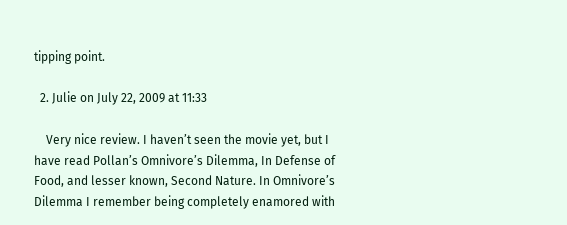tipping point.

  2. Julie on July 22, 2009 at 11:33

    Very nice review. I haven’t seen the movie yet, but I have read Pollan’s Omnivore’s Dilemma, In Defense of Food, and lesser known, Second Nature. In Omnivore’s Dilemma I remember being completely enamored with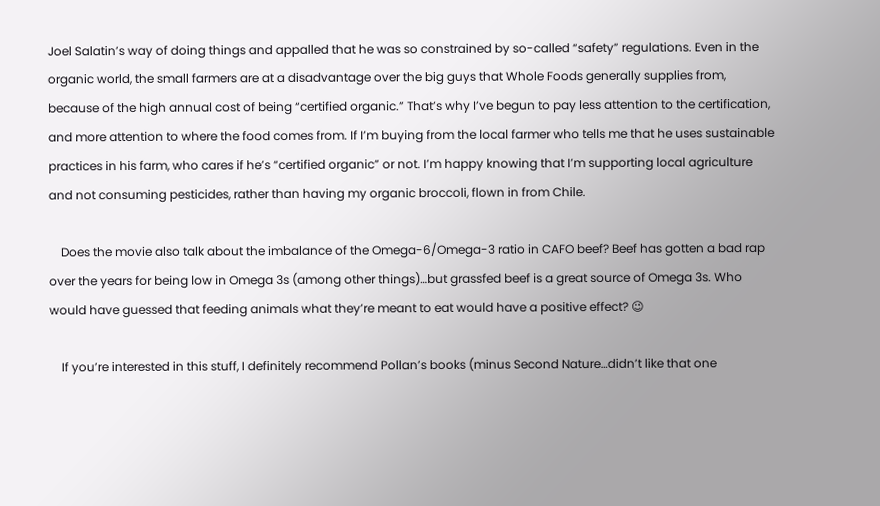Joel Salatin’s way of doing things and appalled that he was so constrained by so-called “safety” regulations. Even in the organic world, the small farmers are at a disadvantage over the big guys that Whole Foods generally supplies from, because of the high annual cost of being “certified organic.” That’s why I’ve begun to pay less attention to the certification, and more attention to where the food comes from. If I’m buying from the local farmer who tells me that he uses sustainable practices in his farm, who cares if he’s “certified organic” or not. I’m happy knowing that I’m supporting local agriculture and not consuming pesticides, rather than having my organic broccoli, flown in from Chile.

    Does the movie also talk about the imbalance of the Omega-6/Omega-3 ratio in CAFO beef? Beef has gotten a bad rap over the years for being low in Omega 3s (among other things)…but grassfed beef is a great source of Omega 3s. Who would have guessed that feeding animals what they’re meant to eat would have a positive effect? 😉

    If you’re interested in this stuff, I definitely recommend Pollan’s books (minus Second Nature…didn’t like that one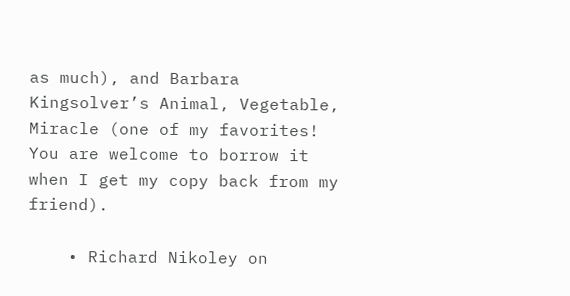as much), and Barbara Kingsolver’s Animal, Vegetable, Miracle (one of my favorites! You are welcome to borrow it when I get my copy back from my friend).

    • Richard Nikoley on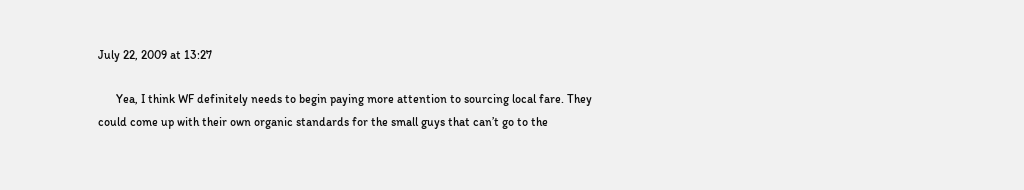July 22, 2009 at 13:27

      Yea, I think WF definitely needs to begin paying more attention to sourcing local fare. They could come up with their own organic standards for the small guys that can’t go to the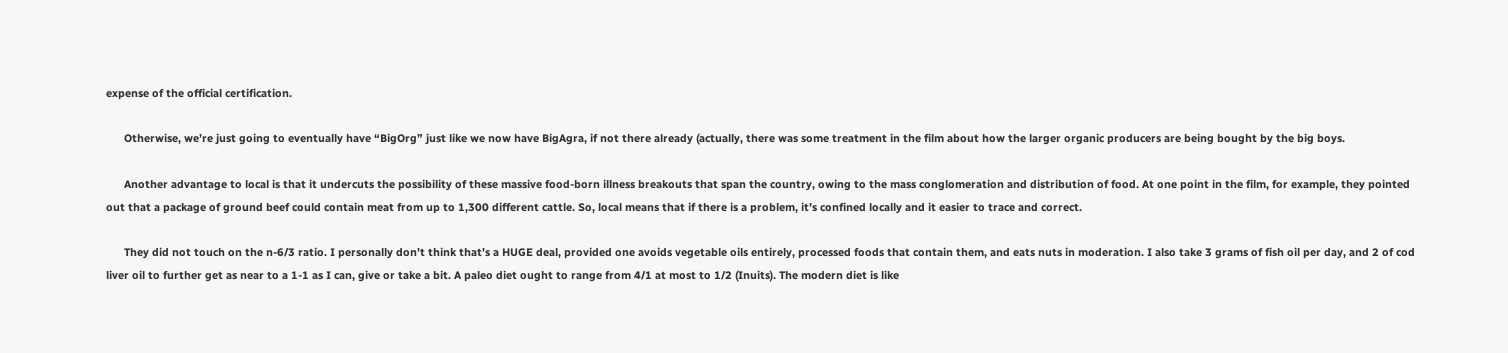expense of the official certification.

      Otherwise, we’re just going to eventually have “BigOrg” just like we now have BigAgra, if not there already (actually, there was some treatment in the film about how the larger organic producers are being bought by the big boys.

      Another advantage to local is that it undercuts the possibility of these massive food-born illness breakouts that span the country, owing to the mass conglomeration and distribution of food. At one point in the film, for example, they pointed out that a package of ground beef could contain meat from up to 1,300 different cattle. So, local means that if there is a problem, it’s confined locally and it easier to trace and correct.

      They did not touch on the n-6/3 ratio. I personally don’t think that’s a HUGE deal, provided one avoids vegetable oils entirely, processed foods that contain them, and eats nuts in moderation. I also take 3 grams of fish oil per day, and 2 of cod liver oil to further get as near to a 1-1 as I can, give or take a bit. A paleo diet ought to range from 4/1 at most to 1/2 (Inuits). The modern diet is like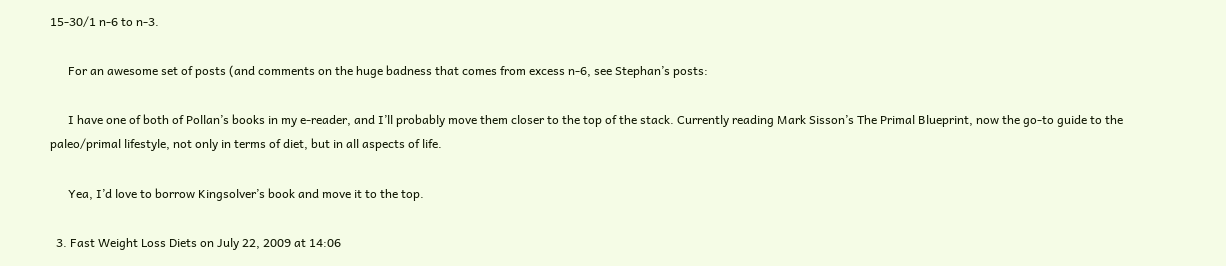15-30/1 n-6 to n-3.

      For an awesome set of posts (and comments on the huge badness that comes from excess n-6, see Stephan’s posts:

      I have one of both of Pollan’s books in my e-reader, and I’ll probably move them closer to the top of the stack. Currently reading Mark Sisson’s The Primal Blueprint, now the go-to guide to the paleo/primal lifestyle, not only in terms of diet, but in all aspects of life.

      Yea, I’d love to borrow Kingsolver’s book and move it to the top.

  3. Fast Weight Loss Diets on July 22, 2009 at 14:06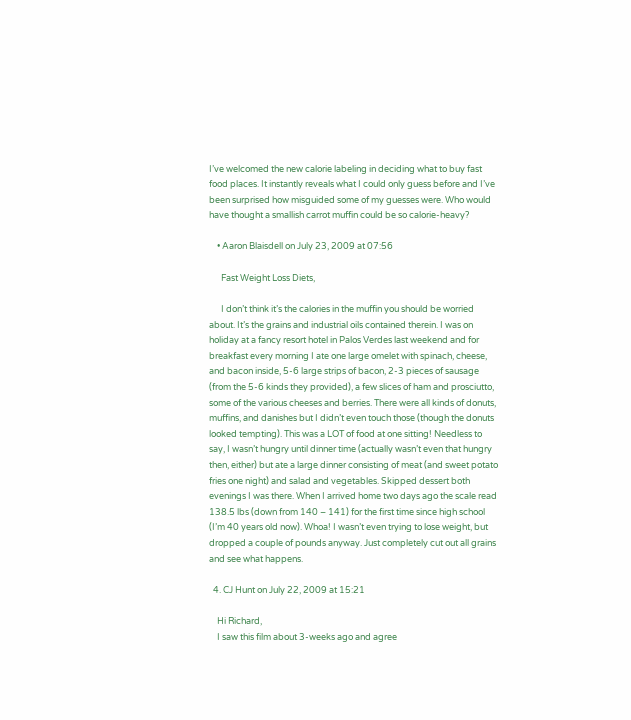I’ve welcomed the new calorie labeling in deciding what to buy fast food places. It instantly reveals what I could only guess before and I’ve been surprised how misguided some of my guesses were. Who would have thought a smallish carrot muffin could be so calorie-heavy?

    • Aaron Blaisdell on July 23, 2009 at 07:56

      Fast Weight Loss Diets,

      I don’t think it’s the calories in the muffin you should be worried about. It’s the grains and industrial oils contained therein. I was on holiday at a fancy resort hotel in Palos Verdes last weekend and for breakfast every morning I ate one large omelet with spinach, cheese, and bacon inside, 5-6 large strips of bacon, 2-3 pieces of sausage (from the 5-6 kinds they provided), a few slices of ham and prosciutto, some of the various cheeses and berries. There were all kinds of donuts, muffins, and danishes but I didn’t even touch those (though the donuts looked tempting). This was a LOT of food at one sitting! Needless to say, I wasn’t hungry until dinner time (actually wasn’t even that hungry then, either) but ate a large dinner consisting of meat (and sweet potato fries one night) and salad and vegetables. Skipped dessert both evenings I was there. When I arrived home two days ago the scale read 138.5 lbs (down from 140 – 141) for the first time since high school (I’m 40 years old now). Whoa! I wasn’t even trying to lose weight, but dropped a couple of pounds anyway. Just completely cut out all grains and see what happens.

  4. CJ Hunt on July 22, 2009 at 15:21

    Hi Richard,
    I saw this film about 3-weeks ago and agree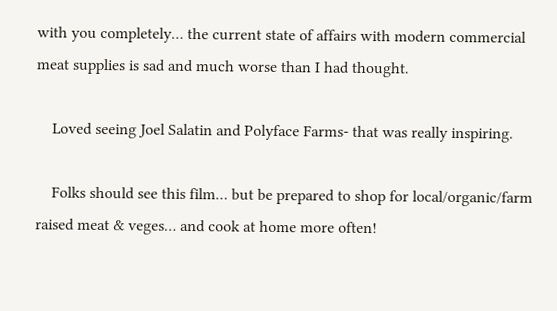with you completely… the current state of affairs with modern commercial meat supplies is sad and much worse than I had thought.

    Loved seeing Joel Salatin and Polyface Farms- that was really inspiring.

    Folks should see this film… but be prepared to shop for local/organic/farm raised meat & veges… and cook at home more often!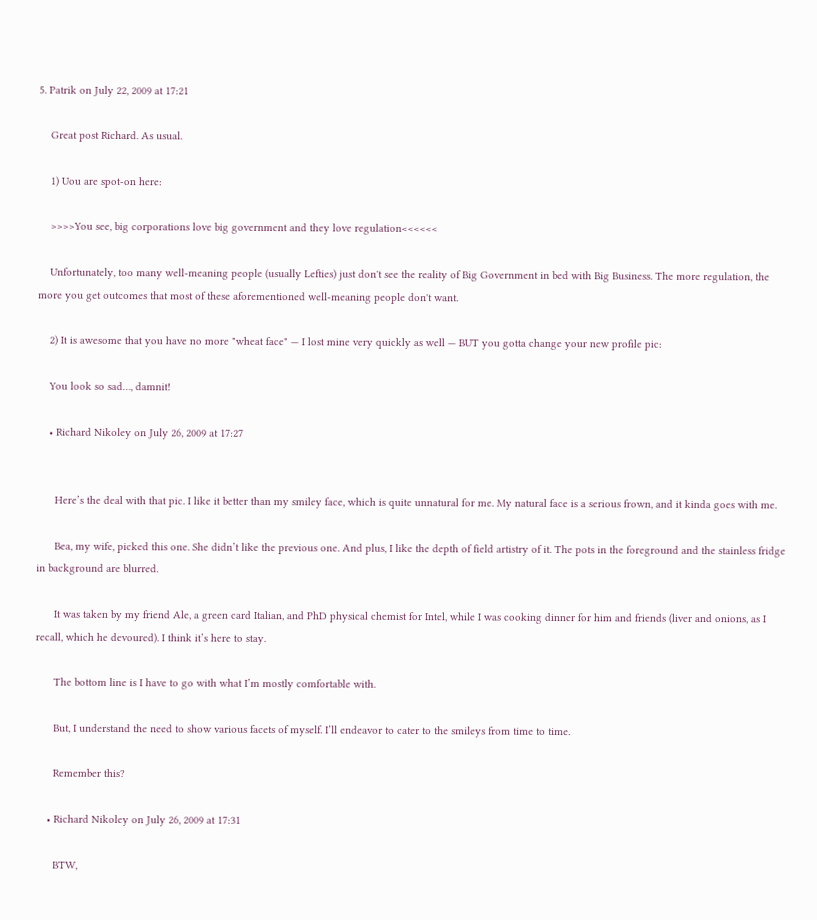5. Patrik on July 22, 2009 at 17:21

    Great post Richard. As usual.

    1) Uou are spot-on here:

    >>>>You see, big corporations love big government and they love regulation<<<<<<

    Unfortunately, too many well-meaning people (usually Lefties) just don't see the reality of Big Government in bed with Big Business. The more regulation, the more you get outcomes that most of these aforementioned well-meaning people don't want.

    2) It is awesome that you have no more "wheat face" — I lost mine very quickly as well — BUT you gotta change your new profile pic:

    You look so sad…, damnit!

    • Richard Nikoley on July 26, 2009 at 17:27


      Here’s the deal with that pic. I like it better than my smiley face, which is quite unnatural for me. My natural face is a serious frown, and it kinda goes with me.

      Bea, my wife, picked this one. She didn’t like the previous one. And plus, I like the depth of field artistry of it. The pots in the foreground and the stainless fridge in background are blurred.

      It was taken by my friend Ale, a green card Italian, and PhD physical chemist for Intel, while I was cooking dinner for him and friends (liver and onions, as I recall, which he devoured). I think it’s here to stay.

      The bottom line is I have to go with what I’m mostly comfortable with.

      But, I understand the need to show various facets of myself. I’ll endeavor to cater to the smileys from time to time.

      Remember this?

    • Richard Nikoley on July 26, 2009 at 17:31

      BTW,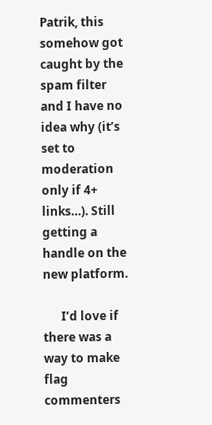Patrik, this somehow got caught by the spam filter and I have no idea why (it’s set to moderation only if 4+ links…). Still getting a handle on the new platform.

      I’d love if there was a way to make flag commenters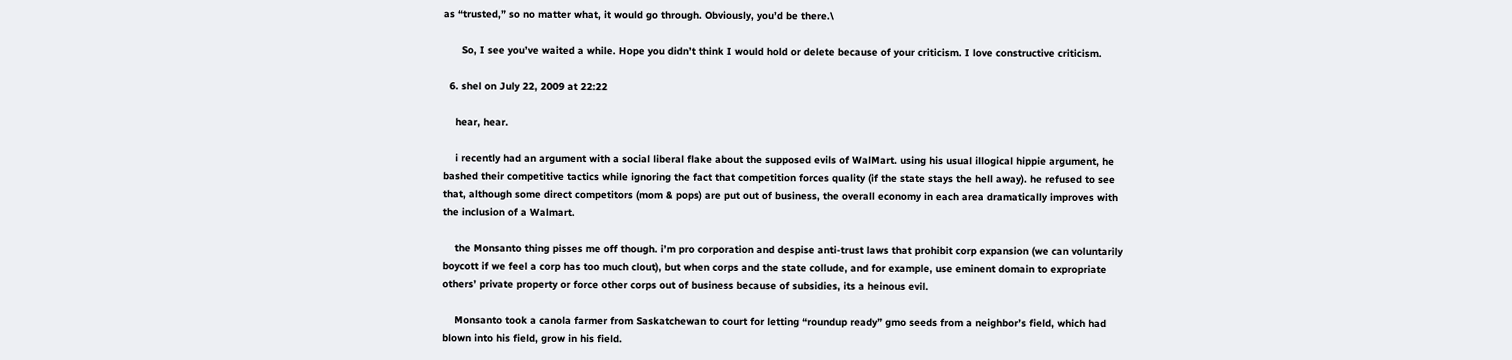as “trusted,” so no matter what, it would go through. Obviously, you’d be there.\

      So, I see you’ve waited a while. Hope you didn’t think I would hold or delete because of your criticism. I love constructive criticism.

  6. shel on July 22, 2009 at 22:22

    hear, hear.

    i recently had an argument with a social liberal flake about the supposed evils of WalMart. using his usual illogical hippie argument, he bashed their competitive tactics while ignoring the fact that competition forces quality (if the state stays the hell away). he refused to see that, although some direct competitors (mom & pops) are put out of business, the overall economy in each area dramatically improves with the inclusion of a Walmart.

    the Monsanto thing pisses me off though. i’m pro corporation and despise anti-trust laws that prohibit corp expansion (we can voluntarily boycott if we feel a corp has too much clout), but when corps and the state collude, and for example, use eminent domain to expropriate others’ private property or force other corps out of business because of subsidies, its a heinous evil.

    Monsanto took a canola farmer from Saskatchewan to court for letting “roundup ready” gmo seeds from a neighbor’s field, which had blown into his field, grow in his field.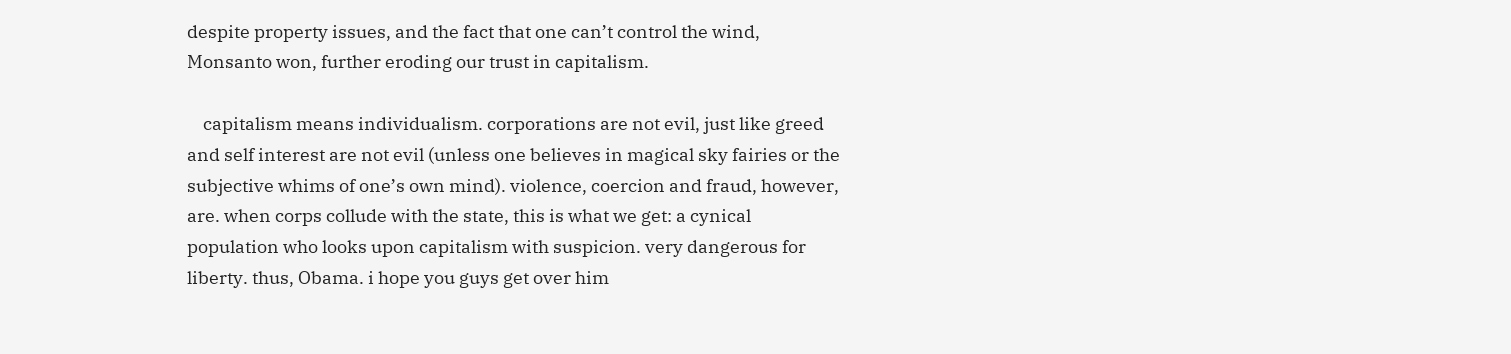despite property issues, and the fact that one can’t control the wind, Monsanto won, further eroding our trust in capitalism.

    capitalism means individualism. corporations are not evil, just like greed and self interest are not evil (unless one believes in magical sky fairies or the subjective whims of one’s own mind). violence, coercion and fraud, however, are. when corps collude with the state, this is what we get: a cynical population who looks upon capitalism with suspicion. very dangerous for liberty. thus, Obama. i hope you guys get over him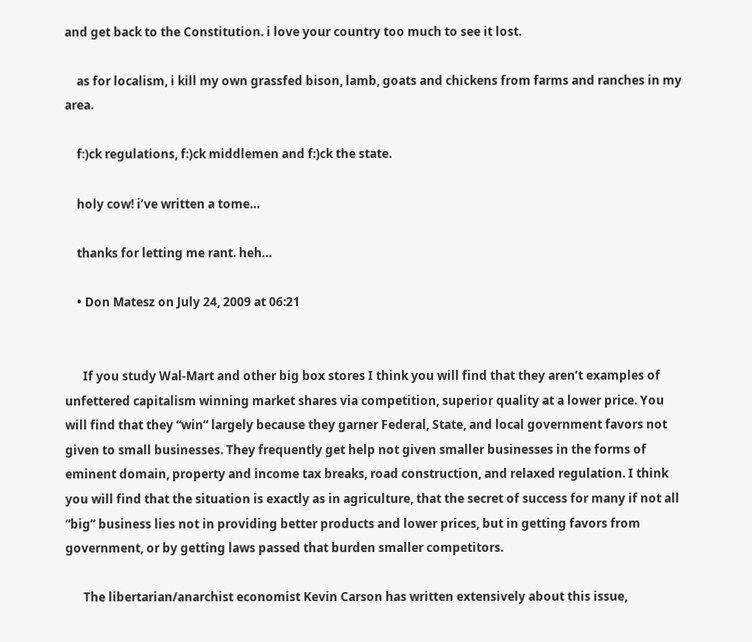and get back to the Constitution. i love your country too much to see it lost.

    as for localism, i kill my own grassfed bison, lamb, goats and chickens from farms and ranches in my area.

    f:)ck regulations, f:)ck middlemen and f:)ck the state.

    holy cow! i’ve written a tome…

    thanks for letting me rant. heh…

    • Don Matesz on July 24, 2009 at 06:21


      If you study Wal-Mart and other big box stores I think you will find that they aren’t examples of unfettered capitalism winning market shares via competition, superior quality at a lower price. You will find that they “win” largely because they garner Federal, State, and local government favors not given to small businesses. They frequently get help not given smaller businesses in the forms of eminent domain, property and income tax breaks, road construction, and relaxed regulation. I think you will find that the situation is exactly as in agriculture, that the secret of success for many if not all “big” business lies not in providing better products and lower prices, but in getting favors from government, or by getting laws passed that burden smaller competitors.

      The libertarian/anarchist economist Kevin Carson has written extensively about this issue,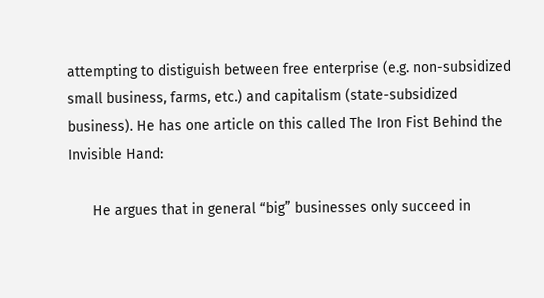attempting to distiguish between free enterprise (e.g. non-subsidized small business, farms, etc.) and capitalism (state-subsidized business). He has one article on this called The Iron Fist Behind the Invisible Hand:

      He argues that in general “big” businesses only succeed in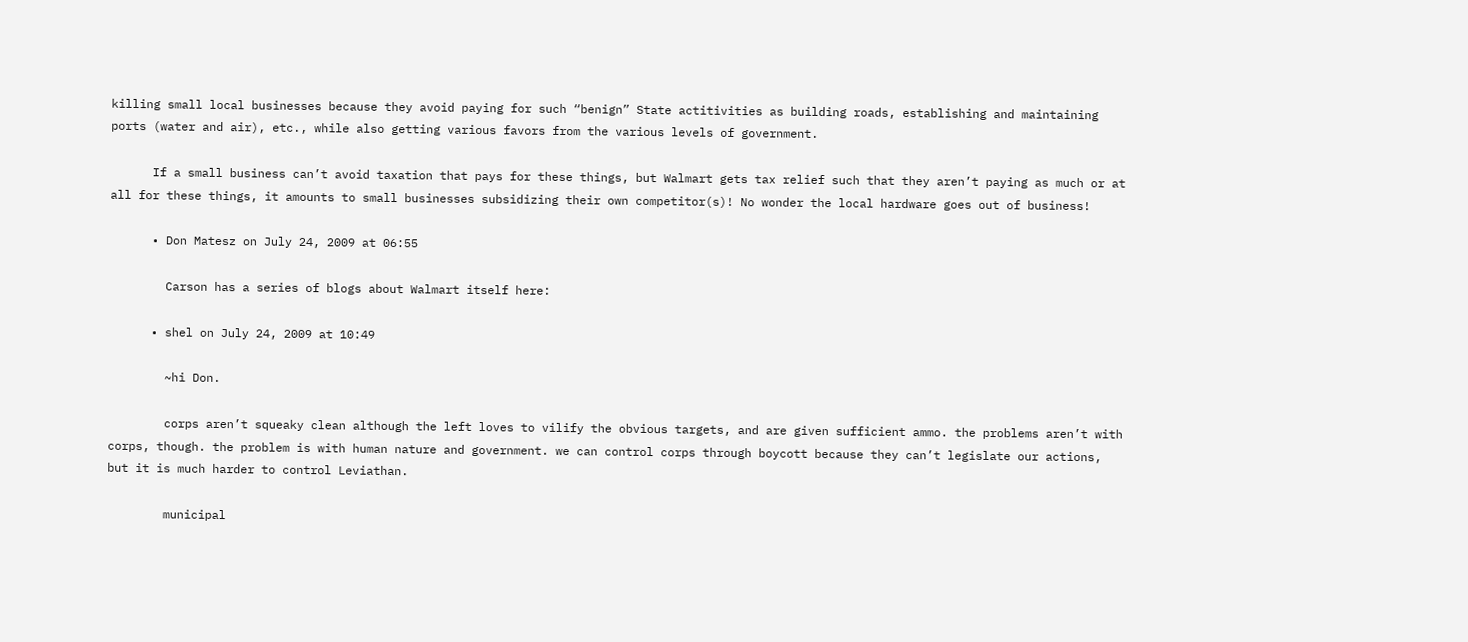killing small local businesses because they avoid paying for such “benign” State actitivities as building roads, establishing and maintaining ports (water and air), etc., while also getting various favors from the various levels of government.

      If a small business can’t avoid taxation that pays for these things, but Walmart gets tax relief such that they aren’t paying as much or at all for these things, it amounts to small businesses subsidizing their own competitor(s)! No wonder the local hardware goes out of business!

      • Don Matesz on July 24, 2009 at 06:55

        Carson has a series of blogs about Walmart itself here:

      • shel on July 24, 2009 at 10:49

        ~hi Don.

        corps aren’t squeaky clean although the left loves to vilify the obvious targets, and are given sufficient ammo. the problems aren’t with corps, though. the problem is with human nature and government. we can control corps through boycott because they can’t legislate our actions, but it is much harder to control Leviathan.

        municipal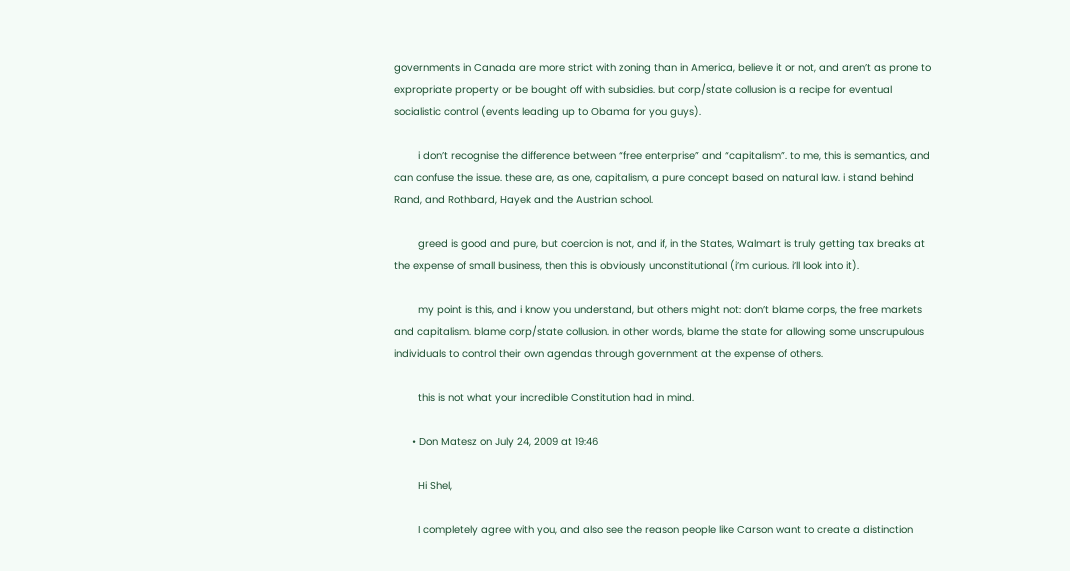governments in Canada are more strict with zoning than in America, believe it or not, and aren’t as prone to expropriate property or be bought off with subsidies. but corp/state collusion is a recipe for eventual socialistic control (events leading up to Obama for you guys).

        i don’t recognise the difference between “free enterprise” and “capitalism”. to me, this is semantics, and can confuse the issue. these are, as one, capitalism, a pure concept based on natural law. i stand behind Rand, and Rothbard, Hayek and the Austrian school.

        greed is good and pure, but coercion is not, and if, in the States, Walmart is truly getting tax breaks at the expense of small business, then this is obviously unconstitutional (i’m curious. i’ll look into it).

        my point is this, and i know you understand, but others might not: don’t blame corps, the free markets and capitalism. blame corp/state collusion. in other words, blame the state for allowing some unscrupulous individuals to control their own agendas through government at the expense of others.

        this is not what your incredible Constitution had in mind.

      • Don Matesz on July 24, 2009 at 19:46

        Hi Shel,

        I completely agree with you, and also see the reason people like Carson want to create a distinction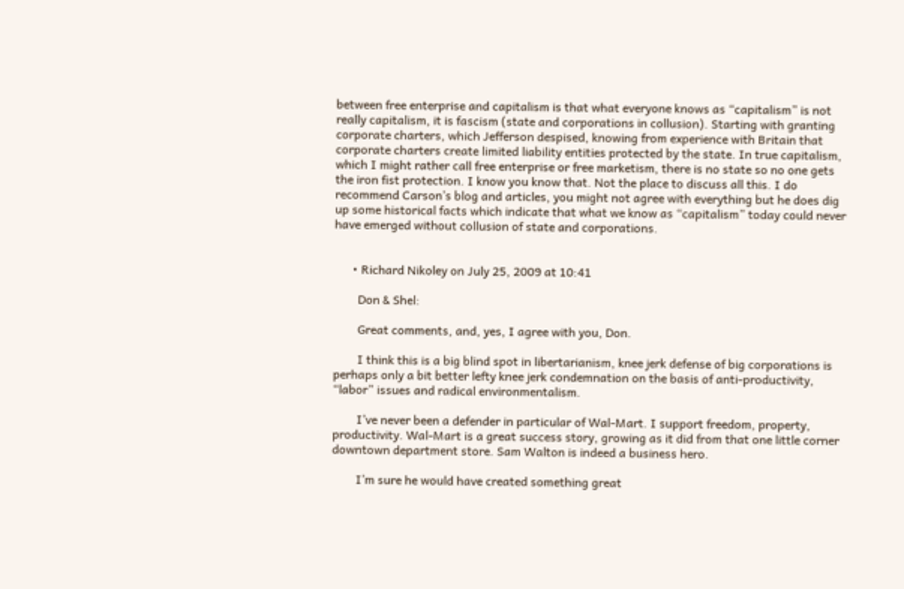between free enterprise and capitalism is that what everyone knows as “capitalism” is not really capitalism, it is fascism (state and corporations in collusion). Starting with granting corporate charters, which Jefferson despised, knowing from experience with Britain that corporate charters create limited liability entities protected by the state. In true capitalism, which I might rather call free enterprise or free marketism, there is no state so no one gets the iron fist protection. I know you know that. Not the place to discuss all this. I do recommend Carson’s blog and articles, you might not agree with everything but he does dig up some historical facts which indicate that what we know as “capitalism” today could never have emerged without collusion of state and corporations.


      • Richard Nikoley on July 25, 2009 at 10:41

        Don & Shel:

        Great comments, and, yes, I agree with you, Don.

        I think this is a big blind spot in libertarianism, knee jerk defense of big corporations is perhaps only a bit better lefty knee jerk condemnation on the basis of anti-productivity, “labor” issues and radical environmentalism.

        I’ve never been a defender in particular of Wal-Mart. I support freedom, property, productivity. Wal-Mart is a great success story, growing as it did from that one little corner downtown department store. Sam Walton is indeed a business hero.

        I’m sure he would have created something great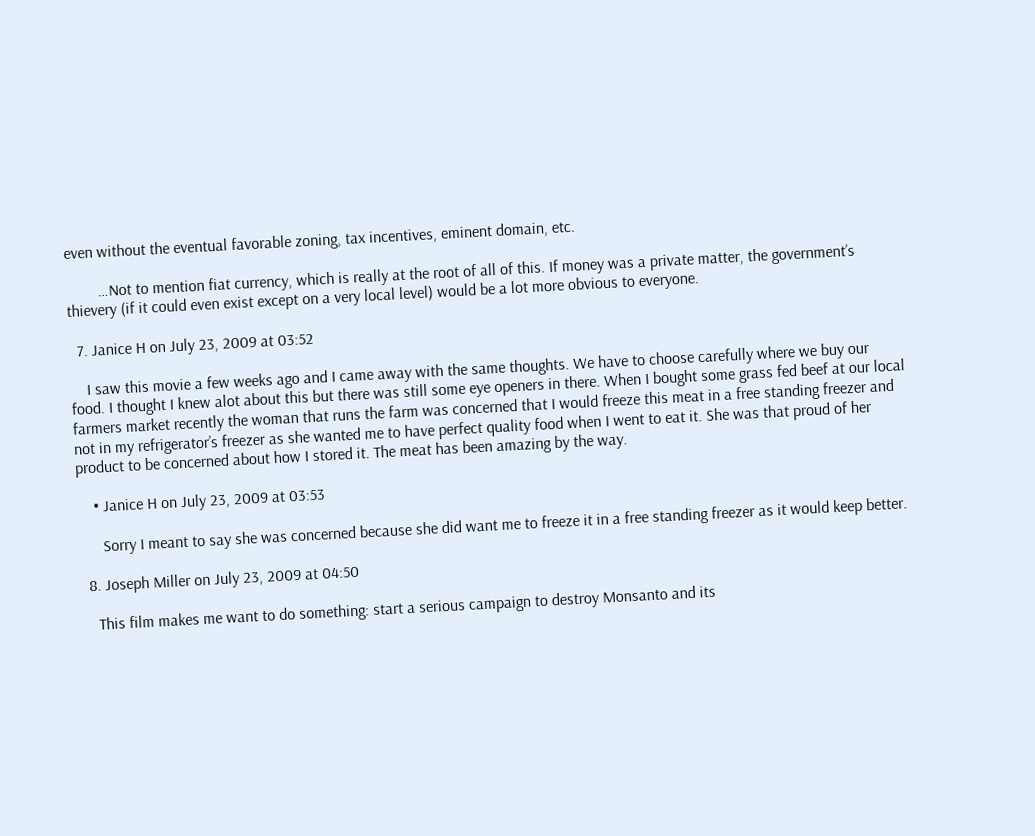even without the eventual favorable zoning, tax incentives, eminent domain, etc.

        …Not to mention fiat currency, which is really at the root of all of this. If money was a private matter, the government’s thievery (if it could even exist except on a very local level) would be a lot more obvious to everyone.

  7. Janice H on July 23, 2009 at 03:52

    I saw this movie a few weeks ago and I came away with the same thoughts. We have to choose carefully where we buy our food. I thought I knew alot about this but there was still some eye openers in there. When I bought some grass fed beef at our local farmers market recently the woman that runs the farm was concerned that I would freeze this meat in a free standing freezer and not in my refrigerator’s freezer as she wanted me to have perfect quality food when I went to eat it. She was that proud of her product to be concerned about how I stored it. The meat has been amazing by the way.

    • Janice H on July 23, 2009 at 03:53

      Sorry I meant to say she was concerned because she did want me to freeze it in a free standing freezer as it would keep better.

  8. Joseph Miller on July 23, 2009 at 04:50

    This film makes me want to do something: start a serious campaign to destroy Monsanto and its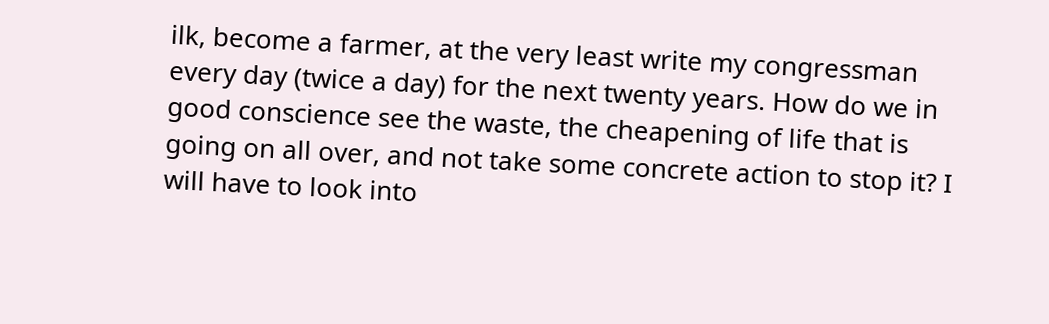ilk, become a farmer, at the very least write my congressman every day (twice a day) for the next twenty years. How do we in good conscience see the waste, the cheapening of life that is going on all over, and not take some concrete action to stop it? I will have to look into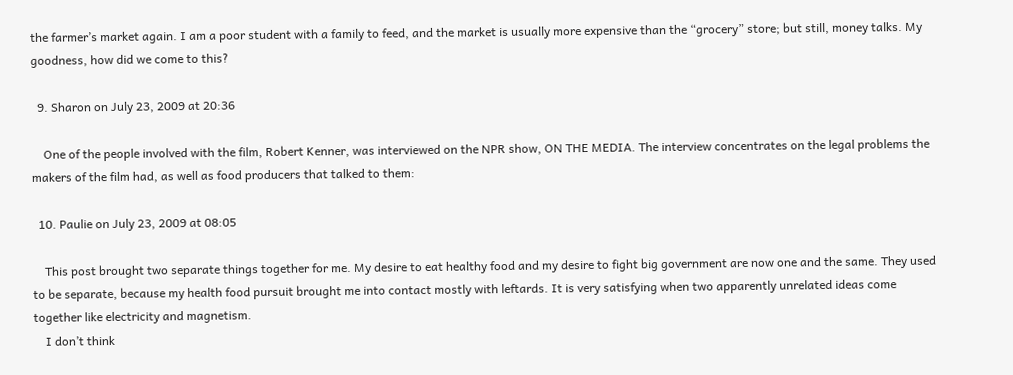the farmer’s market again. I am a poor student with a family to feed, and the market is usually more expensive than the “grocery” store; but still, money talks. My goodness, how did we come to this?

  9. Sharon on July 23, 2009 at 20:36

    One of the people involved with the film, Robert Kenner, was interviewed on the NPR show, ON THE MEDIA. The interview concentrates on the legal problems the makers of the film had, as well as food producers that talked to them:

  10. Paulie on July 23, 2009 at 08:05

    This post brought two separate things together for me. My desire to eat healthy food and my desire to fight big government are now one and the same. They used to be separate, because my health food pursuit brought me into contact mostly with leftards. It is very satisfying when two apparently unrelated ideas come together like electricity and magnetism.
    I don’t think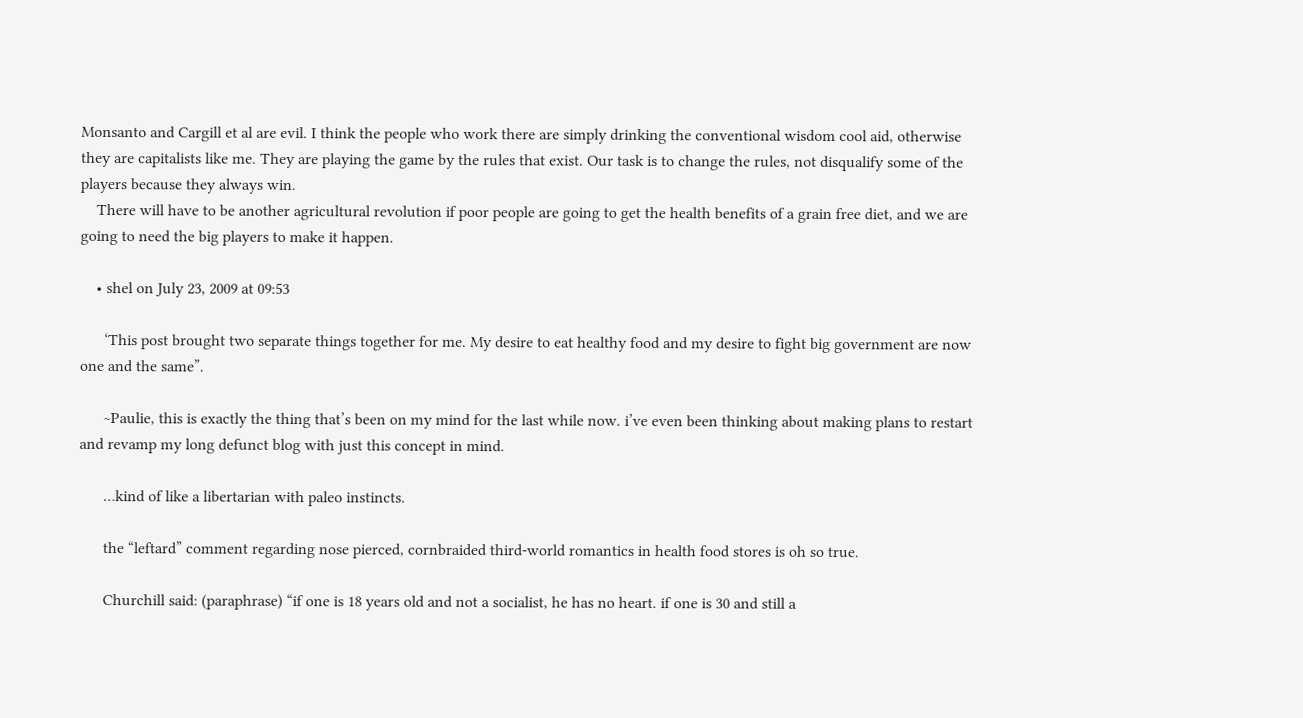Monsanto and Cargill et al are evil. I think the people who work there are simply drinking the conventional wisdom cool aid, otherwise they are capitalists like me. They are playing the game by the rules that exist. Our task is to change the rules, not disqualify some of the players because they always win.
    There will have to be another agricultural revolution if poor people are going to get the health benefits of a grain free diet, and we are going to need the big players to make it happen.

    • shel on July 23, 2009 at 09:53

      ‘This post brought two separate things together for me. My desire to eat healthy food and my desire to fight big government are now one and the same”.

      ~Paulie, this is exactly the thing that’s been on my mind for the last while now. i’ve even been thinking about making plans to restart and revamp my long defunct blog with just this concept in mind.

      …kind of like a libertarian with paleo instincts.

      the “leftard” comment regarding nose pierced, cornbraided third-world romantics in health food stores is oh so true.

      Churchill said: (paraphrase) “if one is 18 years old and not a socialist, he has no heart. if one is 30 and still a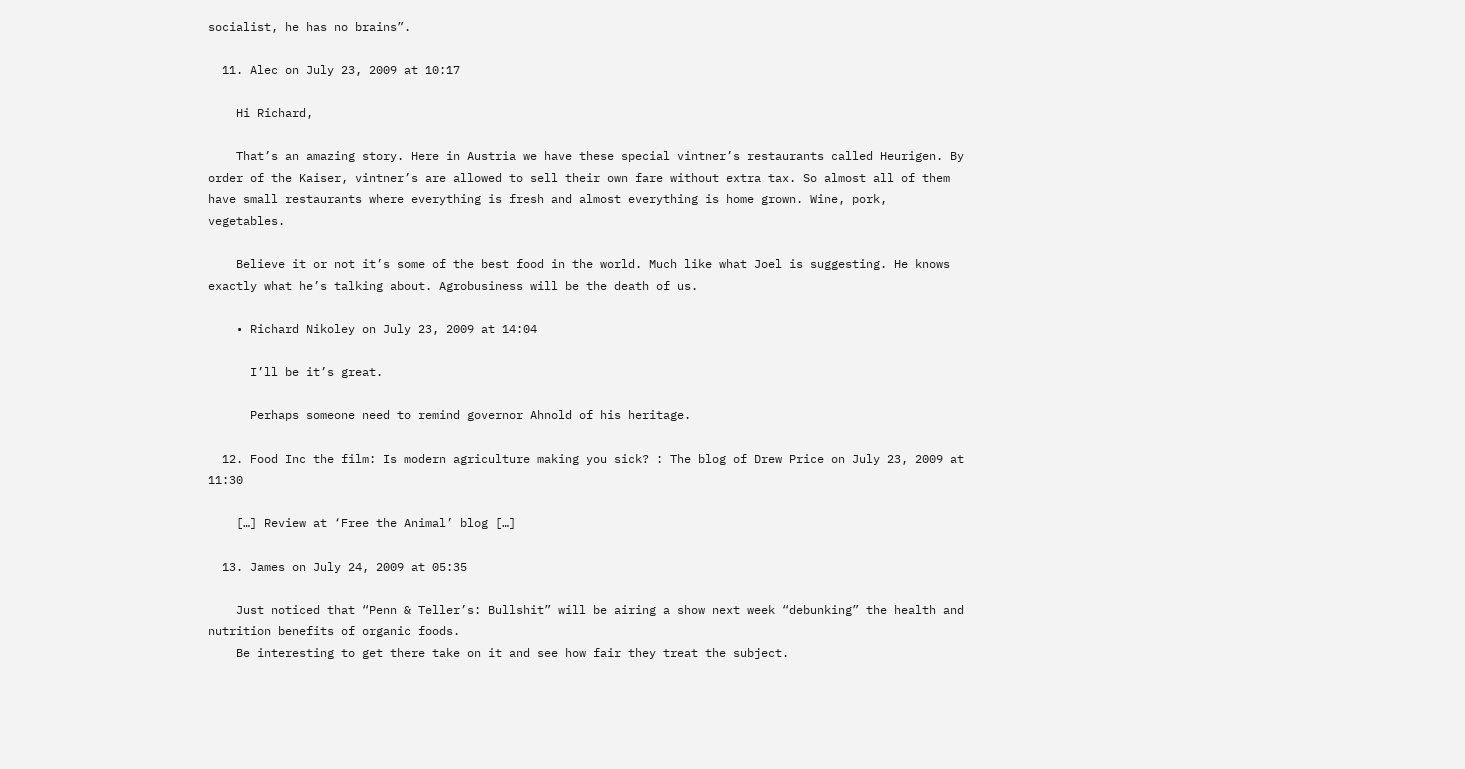socialist, he has no brains”.

  11. Alec on July 23, 2009 at 10:17

    Hi Richard,

    That’s an amazing story. Here in Austria we have these special vintner’s restaurants called Heurigen. By order of the Kaiser, vintner’s are allowed to sell their own fare without extra tax. So almost all of them have small restaurants where everything is fresh and almost everything is home grown. Wine, pork, vegetables.

    Believe it or not it’s some of the best food in the world. Much like what Joel is suggesting. He knows exactly what he’s talking about. Agrobusiness will be the death of us.

    • Richard Nikoley on July 23, 2009 at 14:04

      I’ll be it’s great.

      Perhaps someone need to remind governor Ahnold of his heritage.

  12. Food Inc the film: Is modern agriculture making you sick? : The blog of Drew Price on July 23, 2009 at 11:30

    […] Review at ‘Free the Animal’ blog […]

  13. James on July 24, 2009 at 05:35

    Just noticed that “Penn & Teller’s: Bullshit” will be airing a show next week “debunking” the health and nutrition benefits of organic foods.
    Be interesting to get there take on it and see how fair they treat the subject.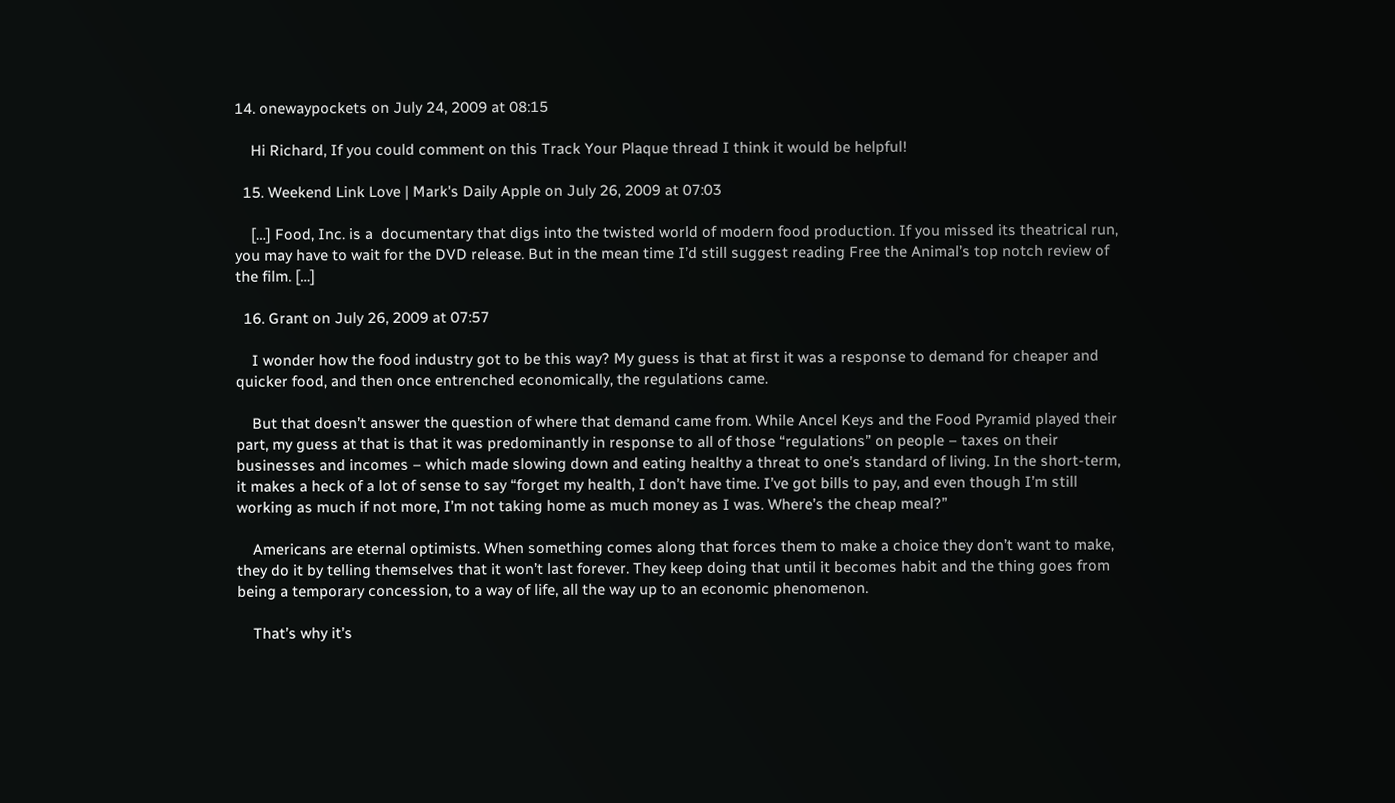14. onewaypockets on July 24, 2009 at 08:15

    Hi Richard, If you could comment on this Track Your Plaque thread I think it would be helpful!

  15. Weekend Link Love | Mark's Daily Apple on July 26, 2009 at 07:03

    […] Food, Inc. is a  documentary that digs into the twisted world of modern food production. If you missed its theatrical run, you may have to wait for the DVD release. But in the mean time I’d still suggest reading Free the Animal’s top notch review of the film. […]

  16. Grant on July 26, 2009 at 07:57

    I wonder how the food industry got to be this way? My guess is that at first it was a response to demand for cheaper and quicker food, and then once entrenched economically, the regulations came.

    But that doesn’t answer the question of where that demand came from. While Ancel Keys and the Food Pyramid played their part, my guess at that is that it was predominantly in response to all of those “regulations” on people – taxes on their businesses and incomes – which made slowing down and eating healthy a threat to one’s standard of living. In the short-term, it makes a heck of a lot of sense to say “forget my health, I don’t have time. I’ve got bills to pay, and even though I’m still working as much if not more, I’m not taking home as much money as I was. Where’s the cheap meal?”

    Americans are eternal optimists. When something comes along that forces them to make a choice they don’t want to make, they do it by telling themselves that it won’t last forever. They keep doing that until it becomes habit and the thing goes from being a temporary concession, to a way of life, all the way up to an economic phenomenon.

    That’s why it’s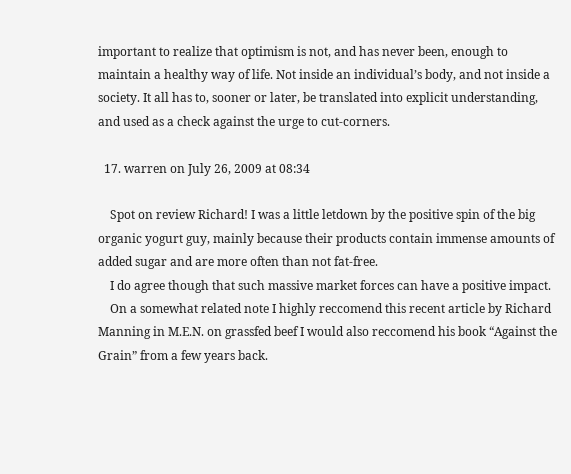important to realize that optimism is not, and has never been, enough to maintain a healthy way of life. Not inside an individual’s body, and not inside a society. It all has to, sooner or later, be translated into explicit understanding, and used as a check against the urge to cut-corners.

  17. warren on July 26, 2009 at 08:34

    Spot on review Richard! I was a little letdown by the positive spin of the big organic yogurt guy, mainly because their products contain immense amounts of added sugar and are more often than not fat-free.
    I do agree though that such massive market forces can have a positive impact.
    On a somewhat related note I highly reccomend this recent article by Richard Manning in M.E.N. on grassfed beef I would also reccomend his book “Against the Grain” from a few years back.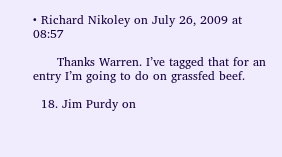• Richard Nikoley on July 26, 2009 at 08:57

      Thanks Warren. I’ve tagged that for an entry I’m going to do on grassfed beef.

  18. Jim Purdy on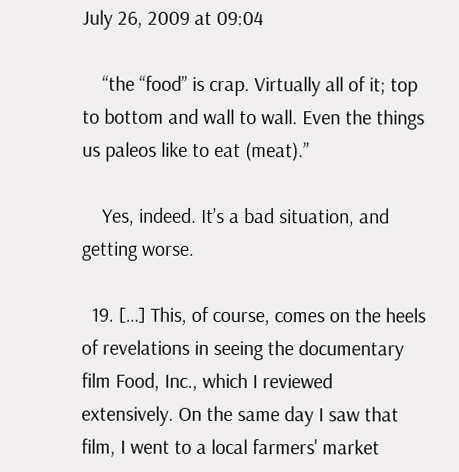July 26, 2009 at 09:04

    “the “food” is crap. Virtually all of it; top to bottom and wall to wall. Even the things us paleos like to eat (meat).”

    Yes, indeed. It’s a bad situation, and getting worse.

  19. […] This, of course, comes on the heels of revelations in seeing the documentary film Food, Inc., which I reviewed extensively. On the same day I saw that film, I went to a local farmers' market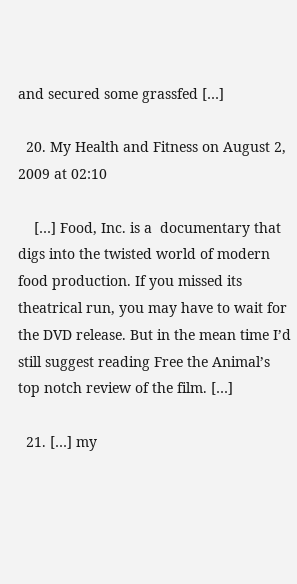and secured some grassfed […]

  20. My Health and Fitness on August 2, 2009 at 02:10

    […] Food, Inc. is a  documentary that digs into the twisted world of modern food production. If you missed its theatrical run, you may have to wait for the DVD release. But in the mean time I’d still suggest reading Free the Animal’s top notch review of the film. […]

  21. […] my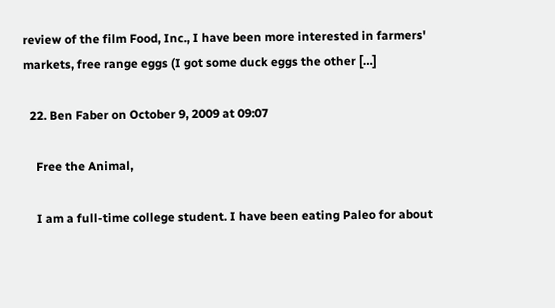review of the film Food, Inc., I have been more interested in farmers' markets, free range eggs (I got some duck eggs the other […]

  22. Ben Faber on October 9, 2009 at 09:07

    Free the Animal,

    I am a full-time college student. I have been eating Paleo for about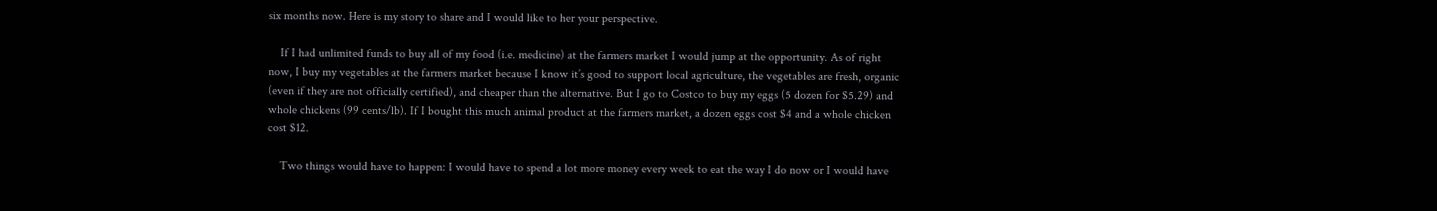six months now. Here is my story to share and I would like to her your perspective.

    If I had unlimited funds to buy all of my food (i.e. medicine) at the farmers market I would jump at the opportunity. As of right now, I buy my vegetables at the farmers market because I know it’s good to support local agriculture, the vegetables are fresh, organic (even if they are not officially certified), and cheaper than the alternative. But I go to Costco to buy my eggs (5 dozen for $5.29) and whole chickens (99 cents/lb). If I bought this much animal product at the farmers market, a dozen eggs cost $4 and a whole chicken cost $12.

    Two things would have to happen: I would have to spend a lot more money every week to eat the way I do now or I would have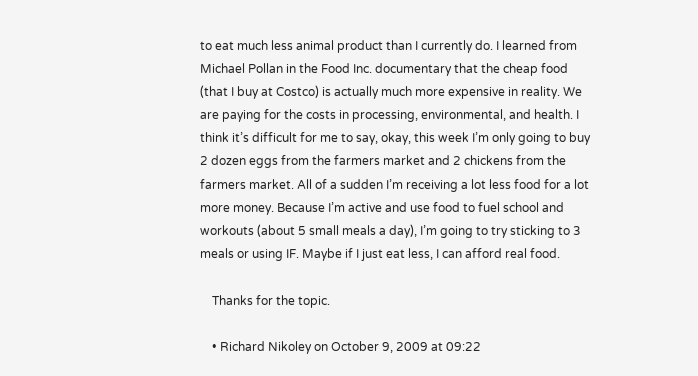to eat much less animal product than I currently do. I learned from Michael Pollan in the Food Inc. documentary that the cheap food (that I buy at Costco) is actually much more expensive in reality. We are paying for the costs in processing, environmental, and health. I think it’s difficult for me to say, okay, this week I’m only going to buy 2 dozen eggs from the farmers market and 2 chickens from the farmers market. All of a sudden I’m receiving a lot less food for a lot more money. Because I’m active and use food to fuel school and workouts (about 5 small meals a day), I’m going to try sticking to 3 meals or using IF. Maybe if I just eat less, I can afford real food.

    Thanks for the topic.

    • Richard Nikoley on October 9, 2009 at 09:22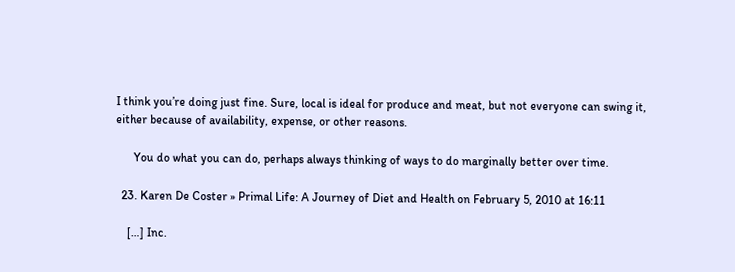I think you’re doing just fine. Sure, local is ideal for produce and meat, but not everyone can swing it, either because of availability, expense, or other reasons.

      You do what you can do, perhaps always thinking of ways to do marginally better over time.

  23. Karen De Coster » Primal Life: A Journey of Diet and Health on February 5, 2010 at 16:11

    […] Inc.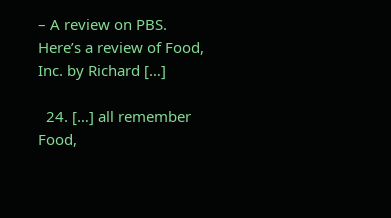– A review on PBS. Here’s a review of Food, Inc. by Richard […]

  24. […] all remember Food,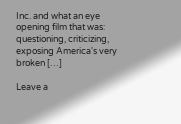Inc. and what an eye opening film that was: questioning, criticizing, exposing America's very broken […]

Leave a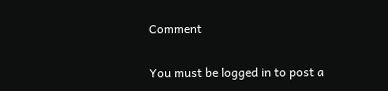Comment

You must be logged in to post a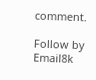comment.

Follow by Email8k